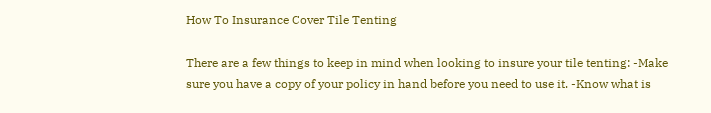How To Insurance Cover Tile Tenting

There are a few things to keep in mind when looking to insure your tile tenting: -Make sure you have a copy of your policy in hand before you need to use it. -Know what is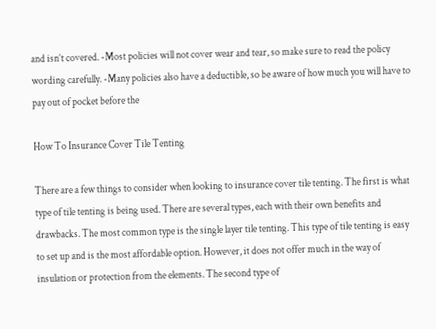and isn’t covered. -Most policies will not cover wear and tear, so make sure to read the policy wording carefully. -Many policies also have a deductible, so be aware of how much you will have to pay out of pocket before the

How To Insurance Cover Tile Tenting

There are a few things to consider when looking to insurance cover tile tenting. The first is what type of tile tenting is being used. There are several types, each with their own benefits and drawbacks. The most common type is the single layer tile tenting. This type of tile tenting is easy to set up and is the most affordable option. However, it does not offer much in the way of insulation or protection from the elements. The second type of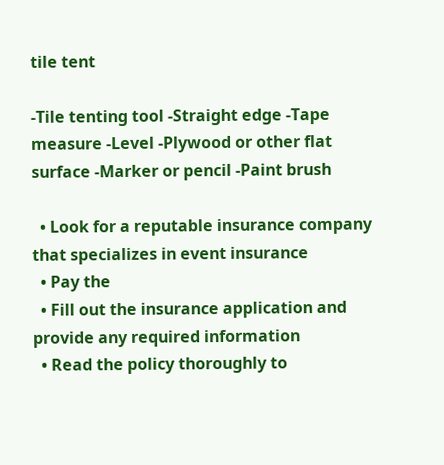tile tent

-Tile tenting tool -Straight edge -Tape measure -Level -Plywood or other flat surface -Marker or pencil -Paint brush

  • Look for a reputable insurance company that specializes in event insurance
  • Pay the
  • Fill out the insurance application and provide any required information
  • Read the policy thoroughly to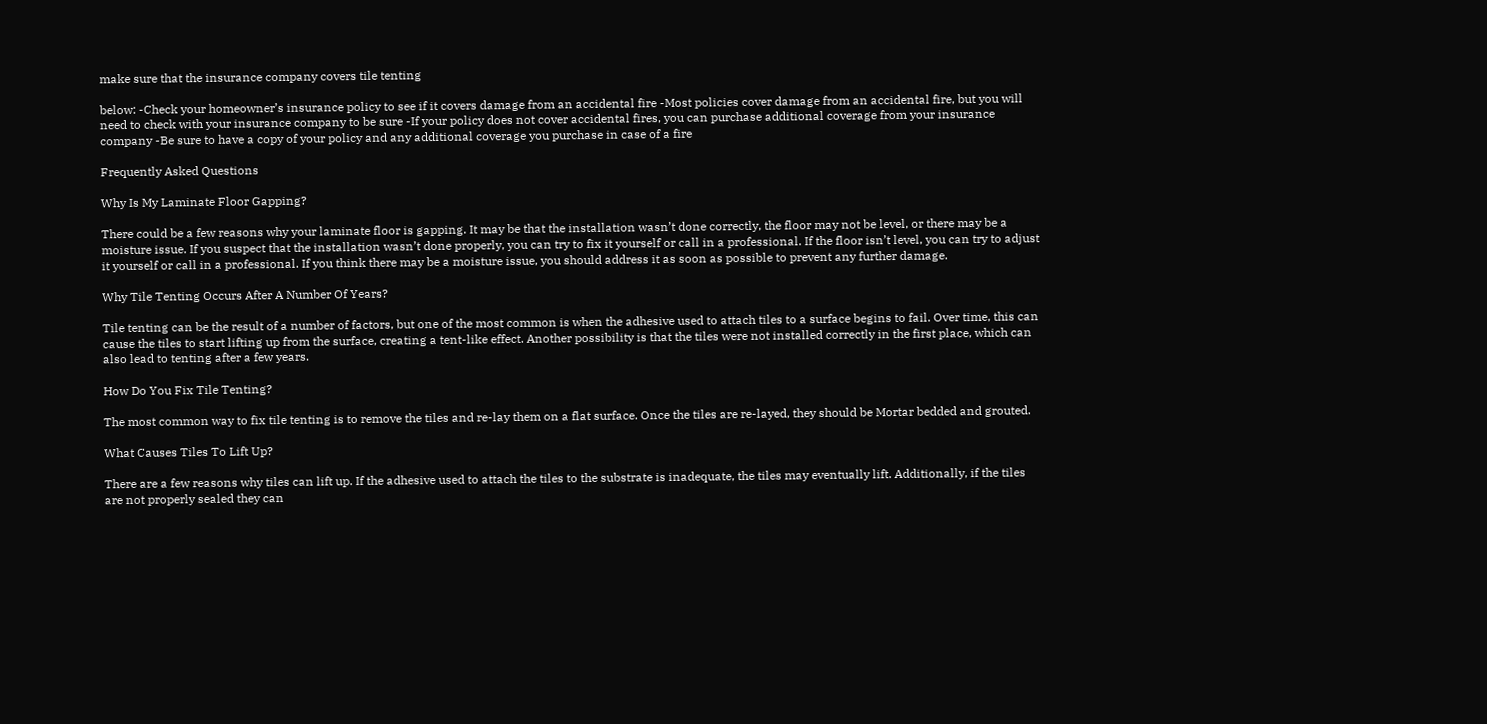make sure that the insurance company covers tile tenting

below: -Check your homeowner’s insurance policy to see if it covers damage from an accidental fire -Most policies cover damage from an accidental fire, but you will need to check with your insurance company to be sure -If your policy does not cover accidental fires, you can purchase additional coverage from your insurance company -Be sure to have a copy of your policy and any additional coverage you purchase in case of a fire

Frequently Asked Questions

Why Is My Laminate Floor Gapping?

There could be a few reasons why your laminate floor is gapping. It may be that the installation wasn’t done correctly, the floor may not be level, or there may be a moisture issue. If you suspect that the installation wasn’t done properly, you can try to fix it yourself or call in a professional. If the floor isn’t level, you can try to adjust it yourself or call in a professional. If you think there may be a moisture issue, you should address it as soon as possible to prevent any further damage.

Why Tile Tenting Occurs After A Number Of Years?

Tile tenting can be the result of a number of factors, but one of the most common is when the adhesive used to attach tiles to a surface begins to fail. Over time, this can cause the tiles to start lifting up from the surface, creating a tent-like effect. Another possibility is that the tiles were not installed correctly in the first place, which can also lead to tenting after a few years.

How Do You Fix Tile Tenting?

The most common way to fix tile tenting is to remove the tiles and re-lay them on a flat surface. Once the tiles are re-layed, they should be Mortar bedded and grouted.

What Causes Tiles To Lift Up?

There are a few reasons why tiles can lift up. If the adhesive used to attach the tiles to the substrate is inadequate, the tiles may eventually lift. Additionally, if the tiles are not properly sealed they can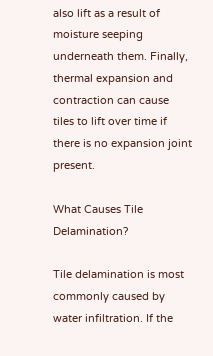also lift as a result of moisture seeping underneath them. Finally, thermal expansion and contraction can cause tiles to lift over time if there is no expansion joint present.

What Causes Tile Delamination?

Tile delamination is most commonly caused by water infiltration. If the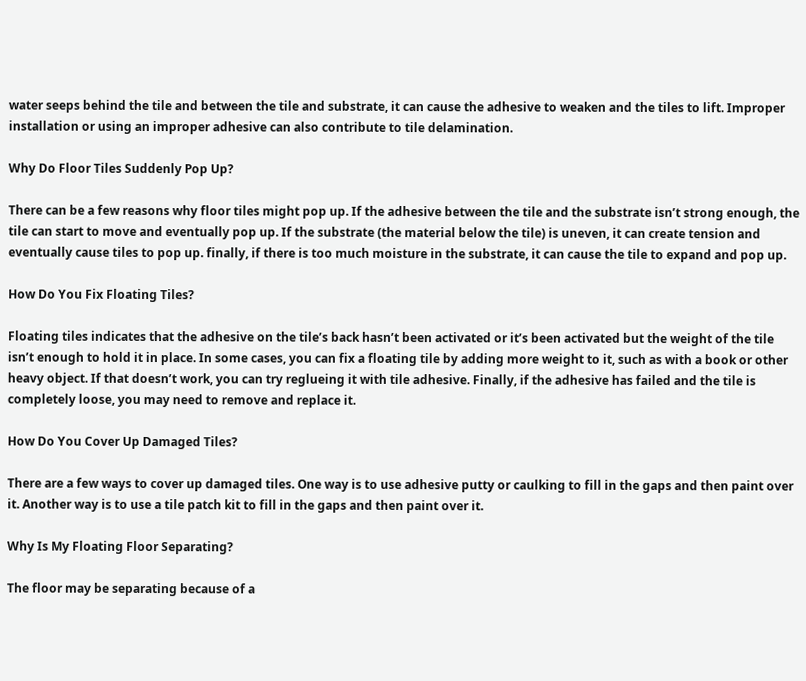water seeps behind the tile and between the tile and substrate, it can cause the adhesive to weaken and the tiles to lift. Improper installation or using an improper adhesive can also contribute to tile delamination.

Why Do Floor Tiles Suddenly Pop Up?

There can be a few reasons why floor tiles might pop up. If the adhesive between the tile and the substrate isn’t strong enough, the tile can start to move and eventually pop up. If the substrate (the material below the tile) is uneven, it can create tension and eventually cause tiles to pop up. finally, if there is too much moisture in the substrate, it can cause the tile to expand and pop up.

How Do You Fix Floating Tiles?

Floating tiles indicates that the adhesive on the tile’s back hasn’t been activated or it’s been activated but the weight of the tile isn’t enough to hold it in place. In some cases, you can fix a floating tile by adding more weight to it, such as with a book or other heavy object. If that doesn’t work, you can try reglueing it with tile adhesive. Finally, if the adhesive has failed and the tile is completely loose, you may need to remove and replace it.

How Do You Cover Up Damaged Tiles?

There are a few ways to cover up damaged tiles. One way is to use adhesive putty or caulking to fill in the gaps and then paint over it. Another way is to use a tile patch kit to fill in the gaps and then paint over it.

Why Is My Floating Floor Separating?

The floor may be separating because of a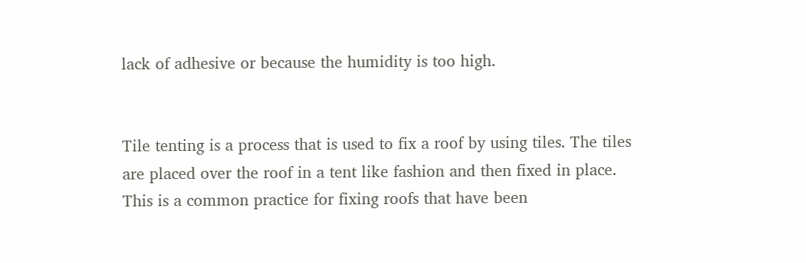lack of adhesive or because the humidity is too high.


Tile tenting is a process that is used to fix a roof by using tiles. The tiles are placed over the roof in a tent like fashion and then fixed in place. This is a common practice for fixing roofs that have been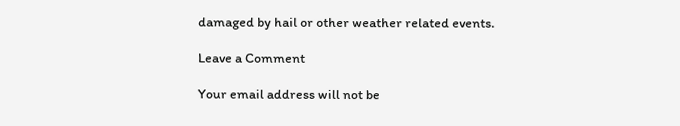damaged by hail or other weather related events.

Leave a Comment

Your email address will not be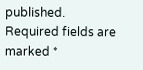published. Required fields are marked *